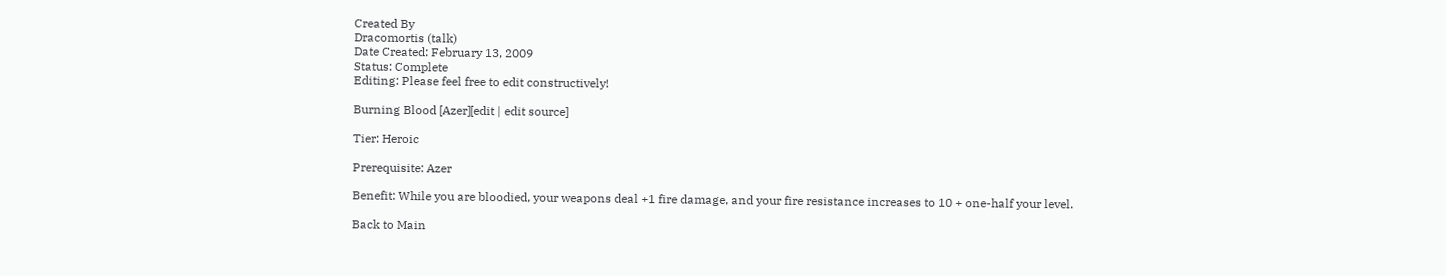Created By
Dracomortis (talk)
Date Created: February 13, 2009
Status: Complete
Editing: Please feel free to edit constructively!

Burning Blood [Azer][edit | edit source]

Tier: Heroic

Prerequisite: Azer

Benefit: While you are bloodied, your weapons deal +1 fire damage, and your fire resistance increases to 10 + one-half your level.

Back to Main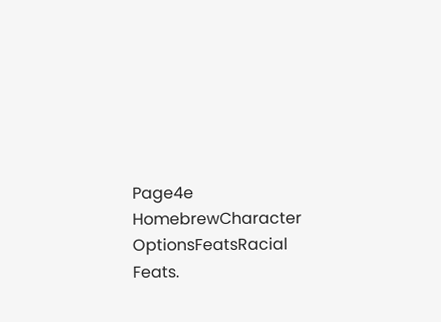Page4e HomebrewCharacter OptionsFeatsRacial Feats.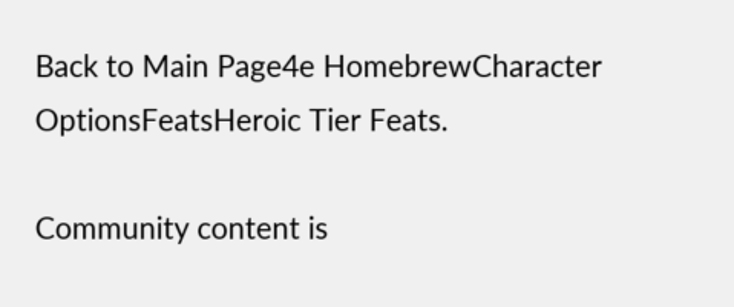Back to Main Page4e HomebrewCharacter OptionsFeatsHeroic Tier Feats.

Community content is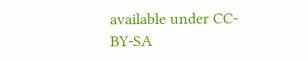available under CC-BY-SA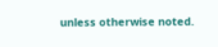unless otherwise noted.